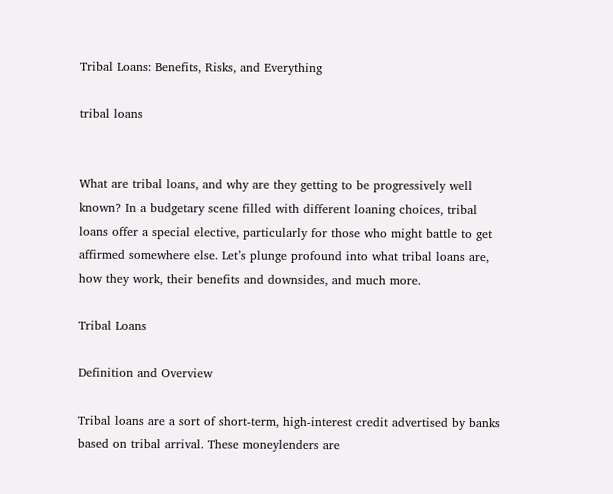Tribal Loans: Benefits, Risks, and Everything

tribal loans


What are tribal loans, and why are they getting to be progressively well known? In a budgetary scene filled with different loaning choices, tribal loans offer a special elective, particularly for those who might battle to get affirmed somewhere else. Let’s plunge profound into what tribal loans are, how they work, their benefits and downsides, and much more.

Tribal Loans

Definition and Overview

Tribal loans are a sort of short-term, high-interest credit advertised by banks based on tribal arrival. These moneylenders are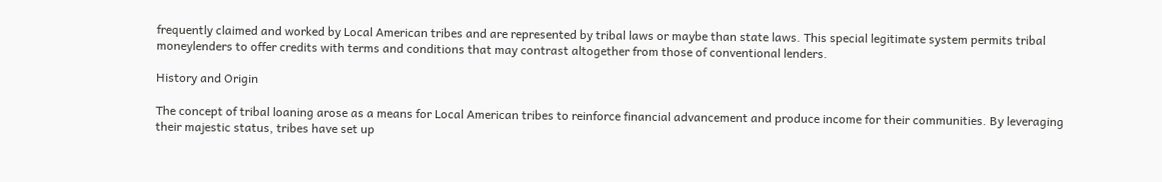frequently claimed and worked by Local American tribes and are represented by tribal laws or maybe than state laws. This special legitimate system permits tribal moneylenders to offer credits with terms and conditions that may contrast altogether from those of conventional lenders.

History and Origin

The concept of tribal loaning arose as a means for Local American tribes to reinforce financial advancement and produce income for their communities. By leveraging their majestic status, tribes have set up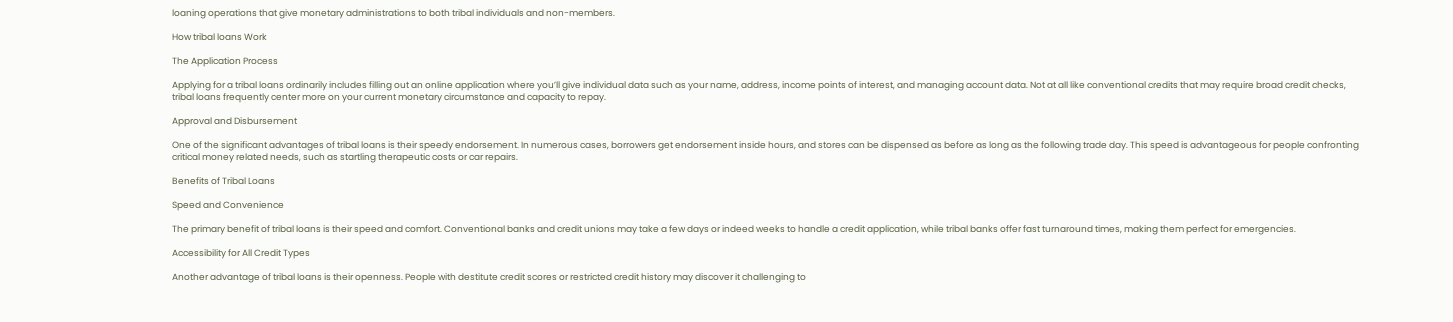loaning operations that give monetary administrations to both tribal individuals and non-members.

How tribal loans Work

The Application Process

Applying for a tribal loans ordinarily includes filling out an online application where you’ll give individual data such as your name, address, income points of interest, and managing account data. Not at all like conventional credits that may require broad credit checks, tribal loans frequently center more on your current monetary circumstance and capacity to repay.

Approval and Disbursement

One of the significant advantages of tribal loans is their speedy endorsement. In numerous cases, borrowers get endorsement inside hours, and stores can be dispensed as before as long as the following trade day. This speed is advantageous for people confronting critical money related needs, such as startling therapeutic costs or car repairs.

Benefits of Tribal Loans

Speed and Convenience

The primary benefit of tribal loans is their speed and comfort. Conventional banks and credit unions may take a few days or indeed weeks to handle a credit application, while tribal banks offer fast turnaround times, making them perfect for emergencies.

Accessibility for All Credit Types

Another advantage of tribal loans is their openness. People with destitute credit scores or restricted credit history may discover it challenging to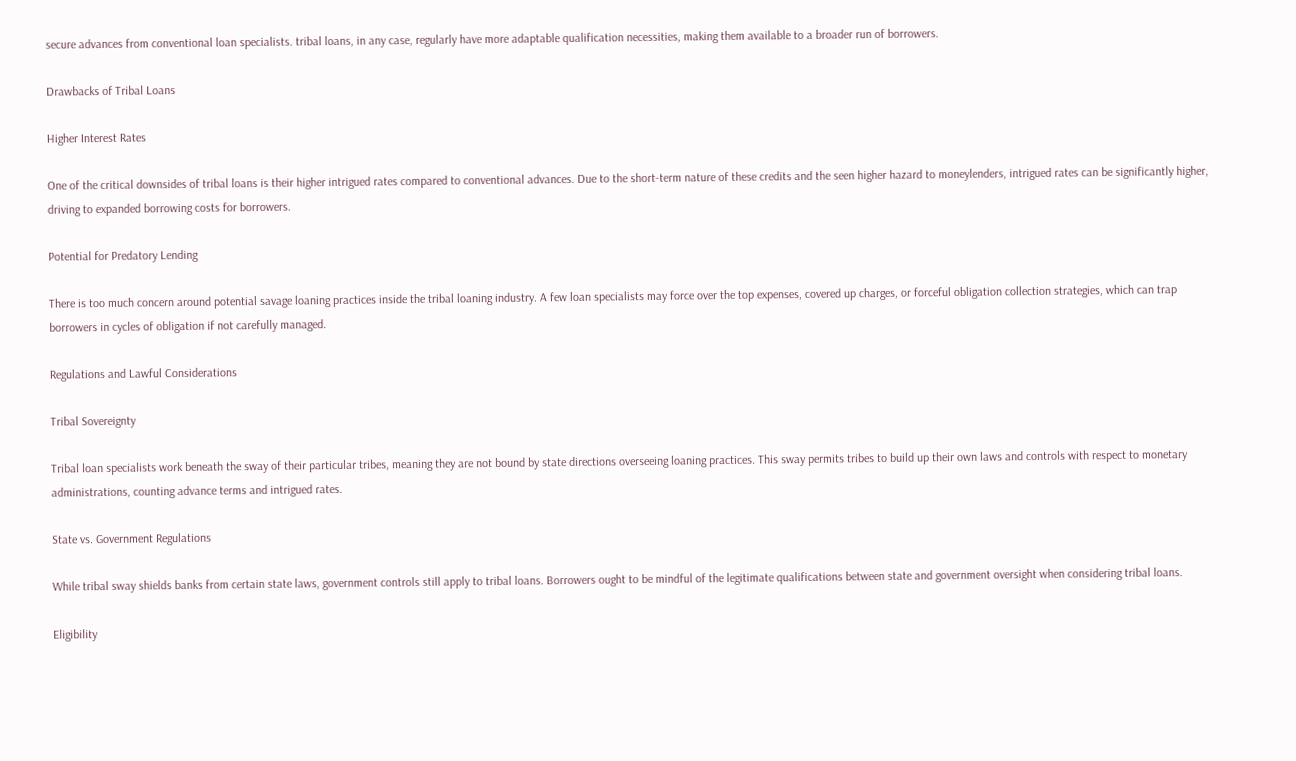secure advances from conventional loan specialists. tribal loans, in any case, regularly have more adaptable qualification necessities, making them available to a broader run of borrowers.

Drawbacks of Tribal Loans

Higher Interest Rates

One of the critical downsides of tribal loans is their higher intrigued rates compared to conventional advances. Due to the short-term nature of these credits and the seen higher hazard to moneylenders, intrigued rates can be significantly higher, driving to expanded borrowing costs for borrowers.

Potential for Predatory Lending

There is too much concern around potential savage loaning practices inside the tribal loaning industry. A few loan specialists may force over the top expenses, covered up charges, or forceful obligation collection strategies, which can trap borrowers in cycles of obligation if not carefully managed.

Regulations and Lawful Considerations

Tribal Sovereignty

Tribal loan specialists work beneath the sway of their particular tribes, meaning they are not bound by state directions overseeing loaning practices. This sway permits tribes to build up their own laws and controls with respect to monetary administrations, counting advance terms and intrigued rates.

State vs. Government Regulations

While tribal sway shields banks from certain state laws, government controls still apply to tribal loans. Borrowers ought to be mindful of the legitimate qualifications between state and government oversight when considering tribal loans.

Eligibility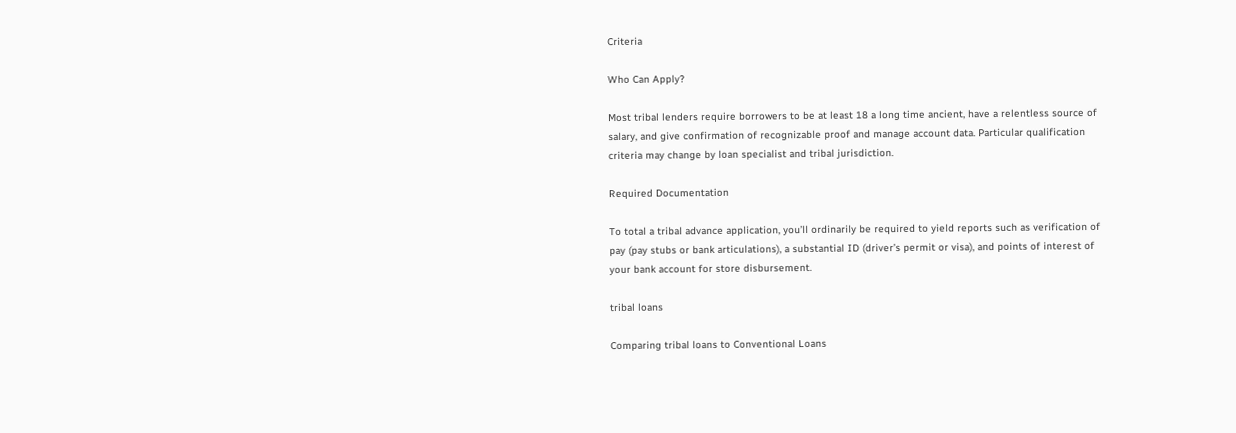Criteria

Who Can Apply?

Most tribal lenders require borrowers to be at least 18 a long time ancient, have a relentless source of salary, and give confirmation of recognizable proof and manage account data. Particular qualification criteria may change by loan specialist and tribal jurisdiction.

Required Documentation

To total a tribal advance application, you’ll ordinarily be required to yield reports such as verification of pay (pay stubs or bank articulations), a substantial ID (driver’s permit or visa), and points of interest of your bank account for store disbursement.

tribal loans

Comparing tribal loans to Conventional Loans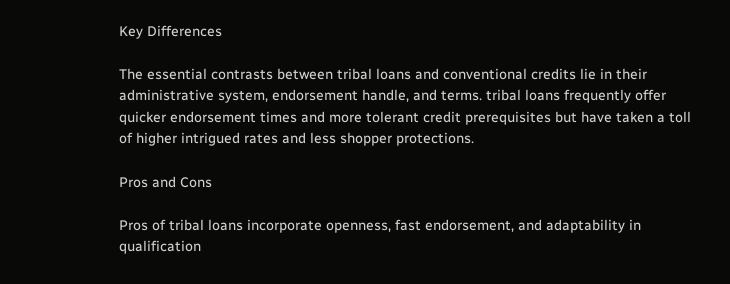Key Differences

The essential contrasts between tribal loans and conventional credits lie in their administrative system, endorsement handle, and terms. tribal loans frequently offer quicker endorsement times and more tolerant credit prerequisites but have taken a toll of higher intrigued rates and less shopper protections.

Pros and Cons

Pros of tribal loans incorporate openness, fast endorsement, and adaptability in qualification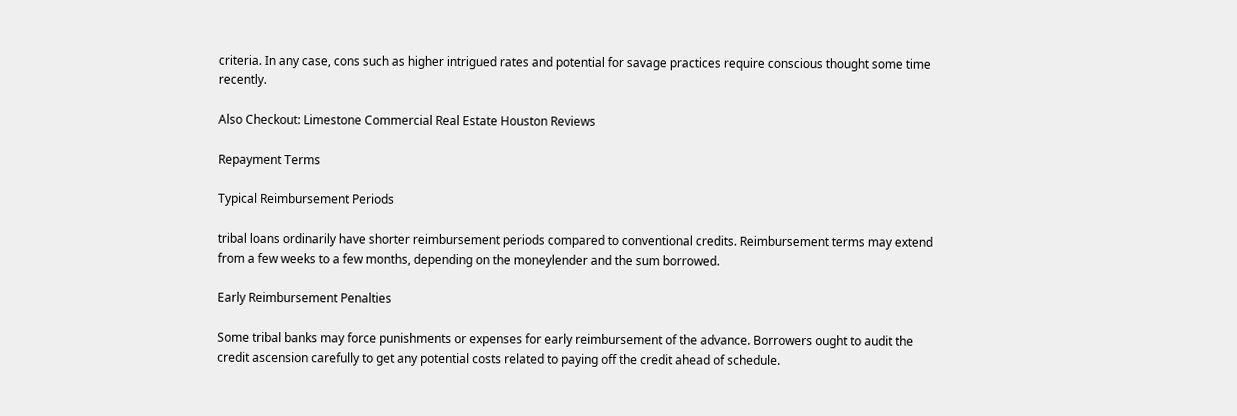criteria. In any case, cons such as higher intrigued rates and potential for savage practices require conscious thought some time recently.

Also Checkout: Limestone Commercial Real Estate Houston Reviews

Repayment Terms

Typical Reimbursement Periods

tribal loans ordinarily have shorter reimbursement periods compared to conventional credits. Reimbursement terms may extend from a few weeks to a few months, depending on the moneylender and the sum borrowed.

Early Reimbursement Penalties

Some tribal banks may force punishments or expenses for early reimbursement of the advance. Borrowers ought to audit the credit ascension carefully to get any potential costs related to paying off the credit ahead of schedule.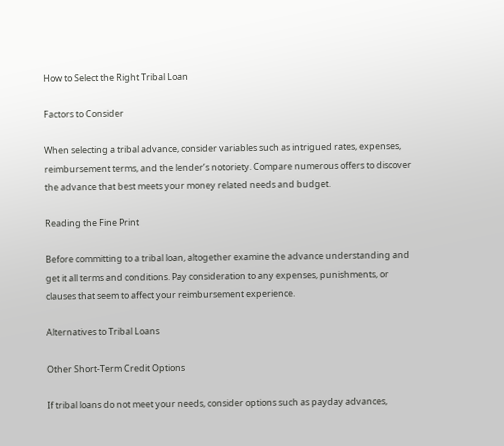How to Select the Right Tribal Loan

Factors to Consider

When selecting a tribal advance, consider variables such as intrigued rates, expenses, reimbursement terms, and the lender’s notoriety. Compare numerous offers to discover the advance that best meets your money related needs and budget.

Reading the Fine Print

Before committing to a tribal loan, altogether examine the advance understanding and get it all terms and conditions. Pay consideration to any expenses, punishments, or clauses that seem to affect your reimbursement experience.

Alternatives to Tribal Loans

Other Short-Term Credit Options

If tribal loans do not meet your needs, consider options such as payday advances,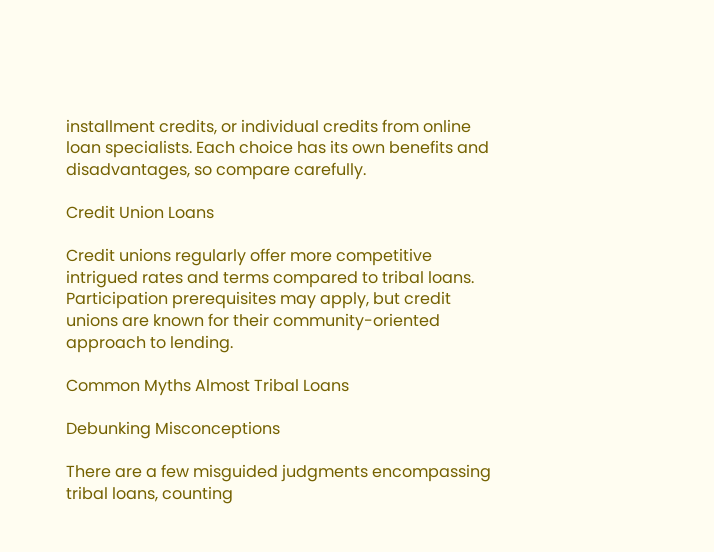installment credits, or individual credits from online loan specialists. Each choice has its own benefits and disadvantages, so compare carefully.

Credit Union Loans

Credit unions regularly offer more competitive intrigued rates and terms compared to tribal loans. Participation prerequisites may apply, but credit unions are known for their community-oriented approach to lending.

Common Myths Almost Tribal Loans

Debunking Misconceptions

There are a few misguided judgments encompassing tribal loans, counting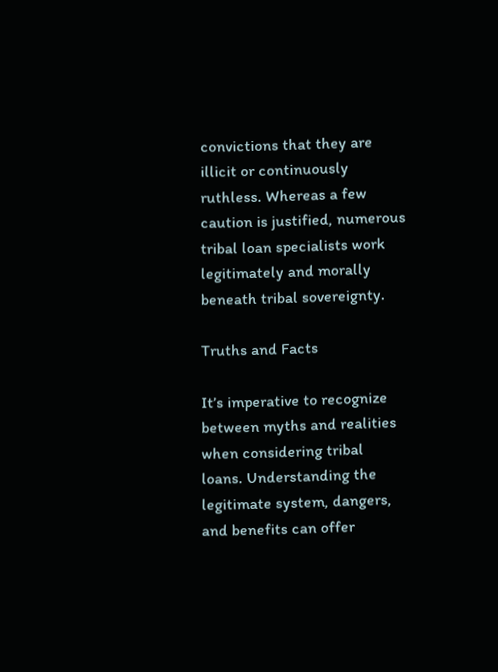convictions that they are illicit or continuously ruthless. Whereas a few caution is justified, numerous tribal loan specialists work legitimately and morally beneath tribal sovereignty.

Truths and Facts

It’s imperative to recognize between myths and realities when considering tribal loans. Understanding the legitimate system, dangers, and benefits can offer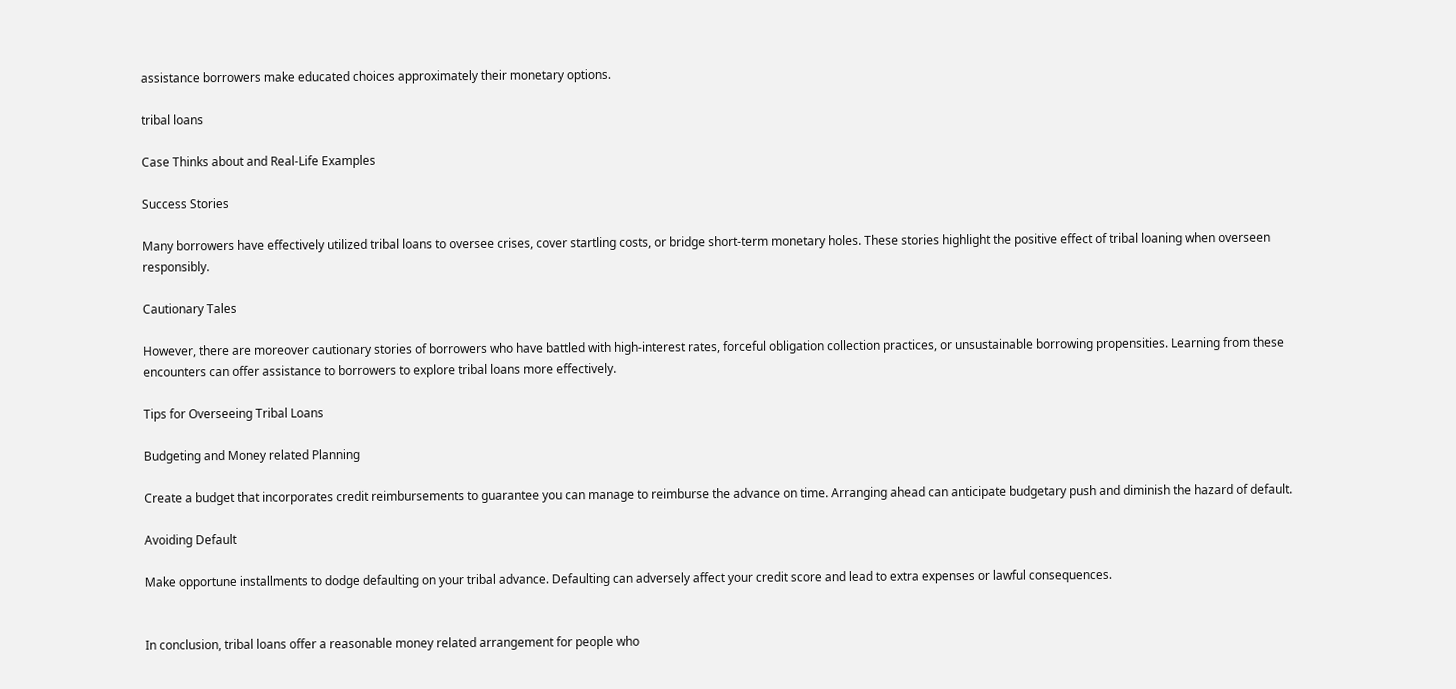assistance borrowers make educated choices approximately their monetary options.

tribal loans

Case Thinks about and Real-Life Examples

Success Stories

Many borrowers have effectively utilized tribal loans to oversee crises, cover startling costs, or bridge short-term monetary holes. These stories highlight the positive effect of tribal loaning when overseen responsibly.

Cautionary Tales

However, there are moreover cautionary stories of borrowers who have battled with high-interest rates, forceful obligation collection practices, or unsustainable borrowing propensities. Learning from these encounters can offer assistance to borrowers to explore tribal loans more effectively.

Tips for Overseeing Tribal Loans

Budgeting and Money related Planning

Create a budget that incorporates credit reimbursements to guarantee you can manage to reimburse the advance on time. Arranging ahead can anticipate budgetary push and diminish the hazard of default.

Avoiding Default

Make opportune installments to dodge defaulting on your tribal advance. Defaulting can adversely affect your credit score and lead to extra expenses or lawful consequences.


In conclusion, tribal loans offer a reasonable money related arrangement for people who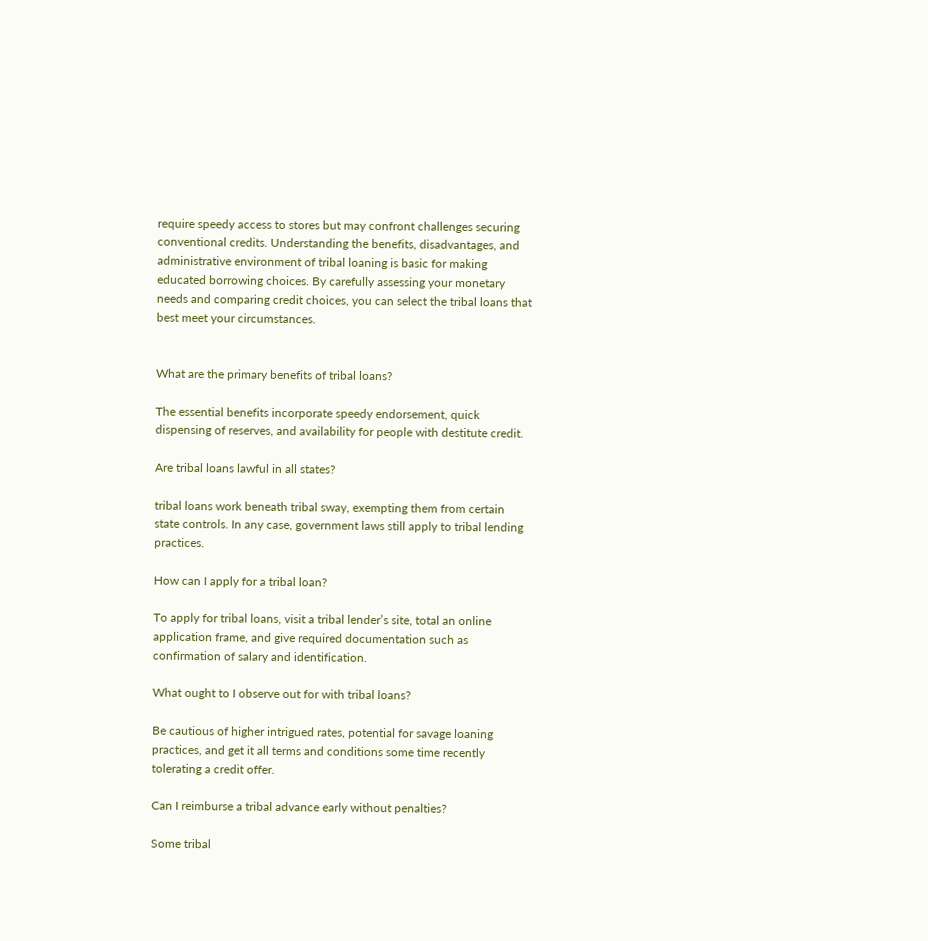require speedy access to stores but may confront challenges securing conventional credits. Understanding the benefits, disadvantages, and administrative environment of tribal loaning is basic for making educated borrowing choices. By carefully assessing your monetary needs and comparing credit choices, you can select the tribal loans that best meet your circumstances.


What are the primary benefits of tribal loans?

The essential benefits incorporate speedy endorsement, quick dispensing of reserves, and availability for people with destitute credit.

Are tribal loans lawful in all states?

tribal loans work beneath tribal sway, exempting them from certain state controls. In any case, government laws still apply to tribal lending practices.

How can I apply for a tribal loan?

To apply for tribal loans, visit a tribal lender’s site, total an online application frame, and give required documentation such as confirmation of salary and identification.

What ought to I observe out for with tribal loans?

Be cautious of higher intrigued rates, potential for savage loaning practices, and get it all terms and conditions some time recently tolerating a credit offer.

Can I reimburse a tribal advance early without penalties?

Some tribal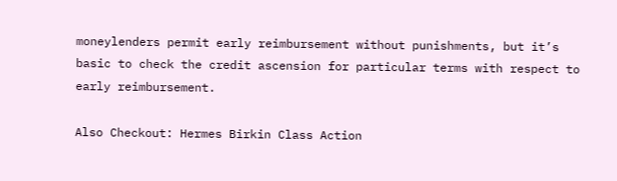moneylenders permit early reimbursement without punishments, but it’s basic to check the credit ascension for particular terms with respect to early reimbursement.

Also Checkout: Hermes Birkin Class Action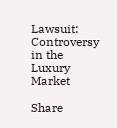Lawsuit: Controversy in the Luxury Market

Share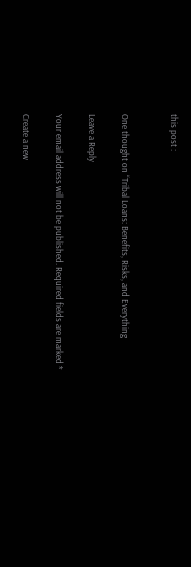this post :


One thought on “Tribal Loans: Benefits, Risks, and Everything

Leave a Reply

Your email address will not be published. Required fields are marked *

Create a new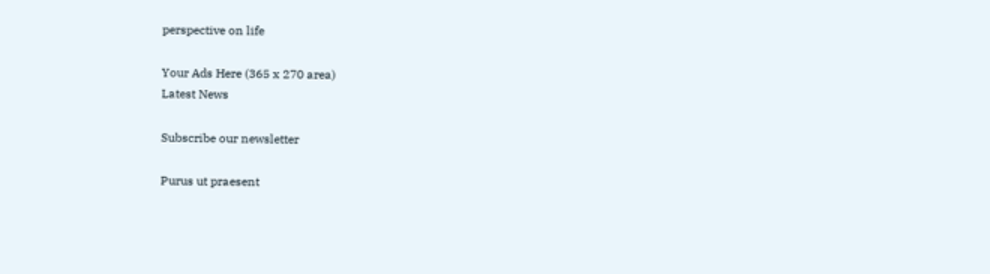perspective on life

Your Ads Here (365 x 270 area)
Latest News

Subscribe our newsletter

Purus ut praesent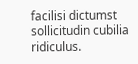facilisi dictumst sollicitudin cubilia ridiculus.